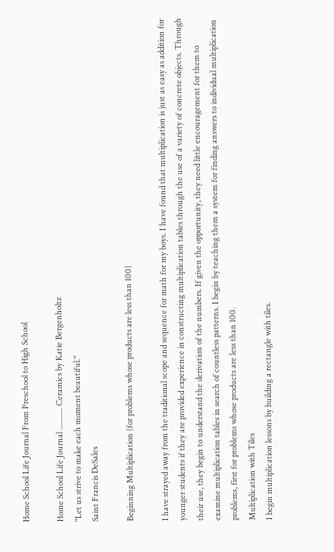Home School Life Journal From Preschool to High School

Home School Life Journal ........... Ceramics by Katie Bergenholtz
"Let us strive to make each moment beautiful."
Saint Francis DeSales

Beginning Multiplication {for problems whose products are less than 100}

I have strayed away from the traditional scope and sequence for math for my boys. I have found that multiplication is just as easy as addition for younger students if they are provided experience in constructing multiplication tables through the use of a variety of concrete objects. Through their use, they begin to understand the derivation of the numbers. If given the opportunity, they need little encouragement for them to examine multiplication tables in search of countless patterns. I begin by teaching them a system for finding answers to individual multiplication problems, first for problems whose products are less than 100.
Multiplication with Tiles
I begin multiplication lessons by building a rectangle with tiles.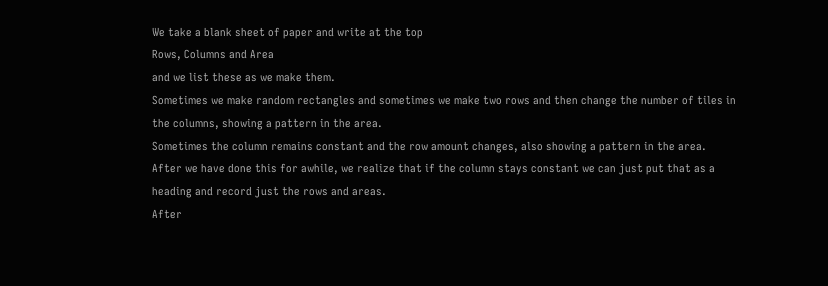We take a blank sheet of paper and write at the top
Rows, Columns and Area
and we list these as we make them.
Sometimes we make random rectangles and sometimes we make two rows and then change the number of tiles in the columns, showing a pattern in the area.
Sometimes the column remains constant and the row amount changes, also showing a pattern in the area.
After we have done this for awhile, we realize that if the column stays constant we can just put that as a heading and record just the rows and areas.
After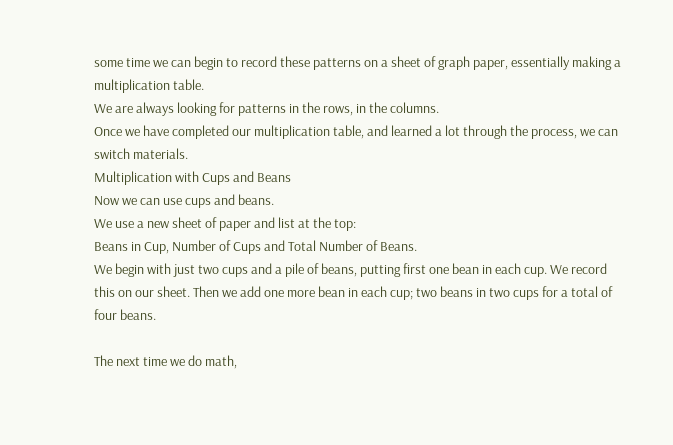some time we can begin to record these patterns on a sheet of graph paper, essentially making a multiplication table.
We are always looking for patterns in the rows, in the columns.
Once we have completed our multiplication table, and learned a lot through the process, we can switch materials.
Multiplication with Cups and Beans
Now we can use cups and beans.
We use a new sheet of paper and list at the top:
Beans in Cup, Number of Cups and Total Number of Beans.
We begin with just two cups and a pile of beans, putting first one bean in each cup. We record this on our sheet. Then we add one more bean in each cup; two beans in two cups for a total of four beans.

The next time we do math,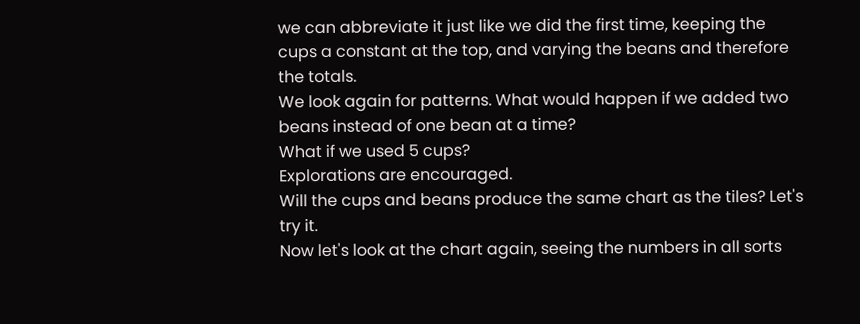we can abbreviate it just like we did the first time, keeping the cups a constant at the top, and varying the beans and therefore the totals.
We look again for patterns. What would happen if we added two beans instead of one bean at a time?
What if we used 5 cups?
Explorations are encouraged.
Will the cups and beans produce the same chart as the tiles? Let's try it.
Now let's look at the chart again, seeing the numbers in all sorts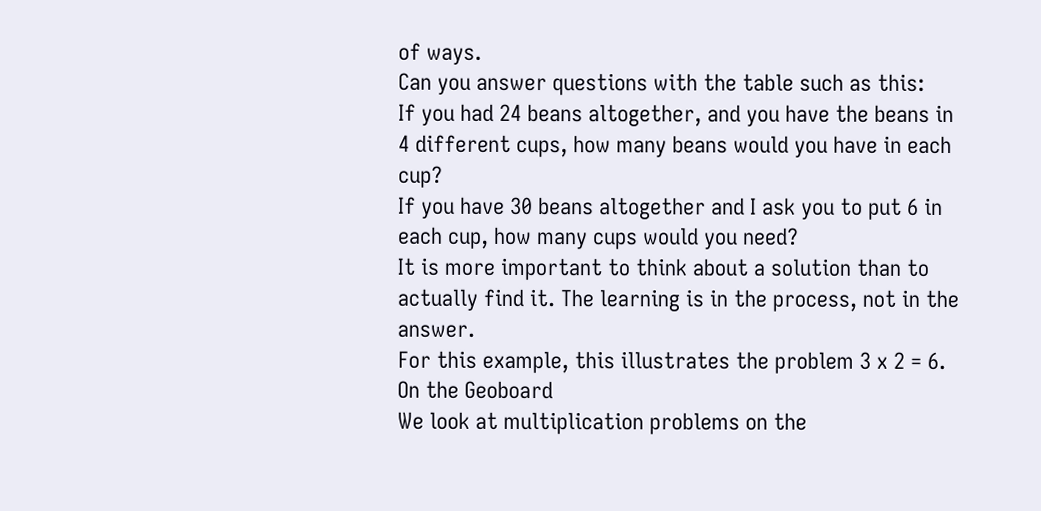of ways.
Can you answer questions with the table such as this:
If you had 24 beans altogether, and you have the beans in 4 different cups, how many beans would you have in each cup?
If you have 30 beans altogether and I ask you to put 6 in each cup, how many cups would you need?
It is more important to think about a solution than to actually find it. The learning is in the process, not in the answer.
For this example, this illustrates the problem 3 x 2 = 6.
On the Geoboard
We look at multiplication problems on the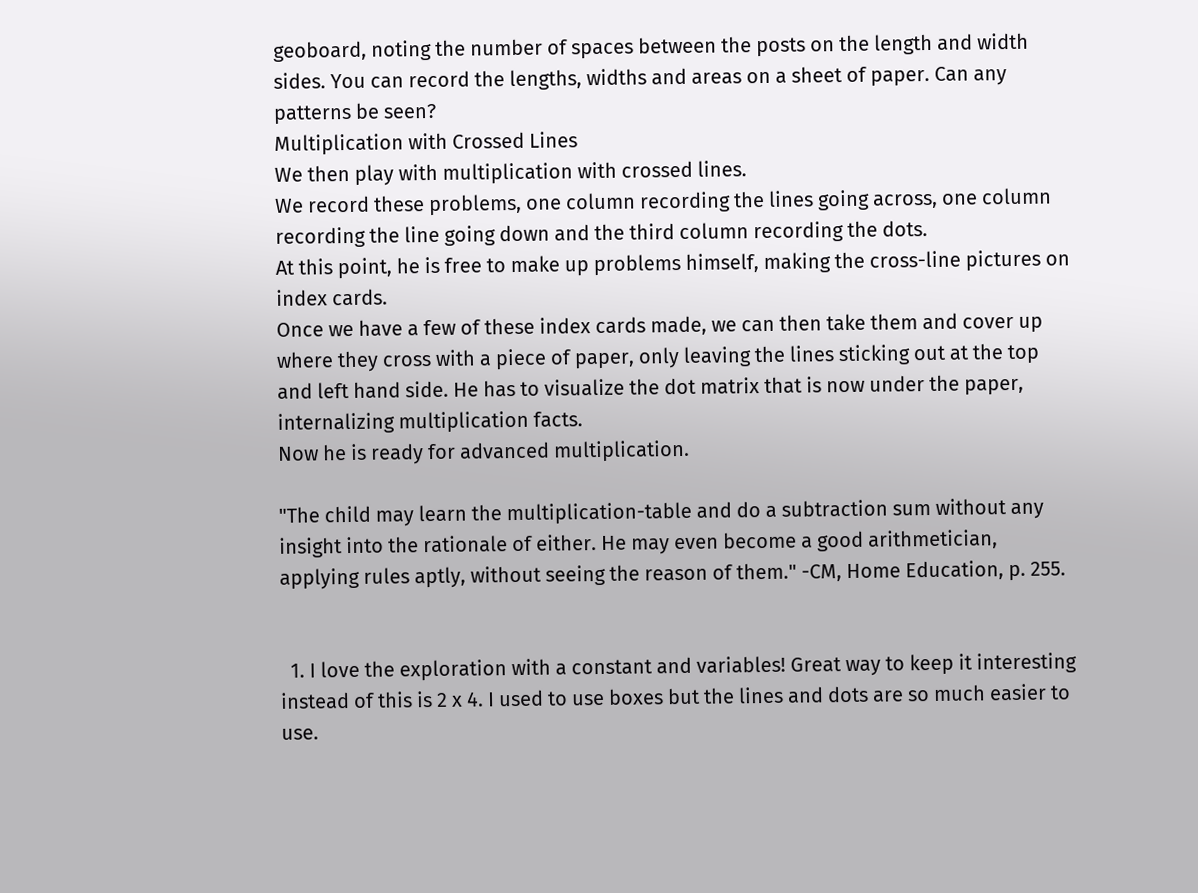geoboard, noting the number of spaces between the posts on the length and width sides. You can record the lengths, widths and areas on a sheet of paper. Can any patterns be seen?
Multiplication with Crossed Lines
We then play with multiplication with crossed lines.
We record these problems, one column recording the lines going across, one column recording the line going down and the third column recording the dots.
At this point, he is free to make up problems himself, making the cross-line pictures on index cards.
Once we have a few of these index cards made, we can then take them and cover up where they cross with a piece of paper, only leaving the lines sticking out at the top and left hand side. He has to visualize the dot matrix that is now under the paper, internalizing multiplication facts.
Now he is ready for advanced multiplication.

"The child may learn the multiplication-table and do a subtraction sum without any insight into the rationale of either. He may even become a good arithmetician, applying rules aptly, without seeing the reason of them." -CM, Home Education, p. 255.


  1. I love the exploration with a constant and variables! Great way to keep it interesting instead of this is 2 x 4. I used to use boxes but the lines and dots are so much easier to use.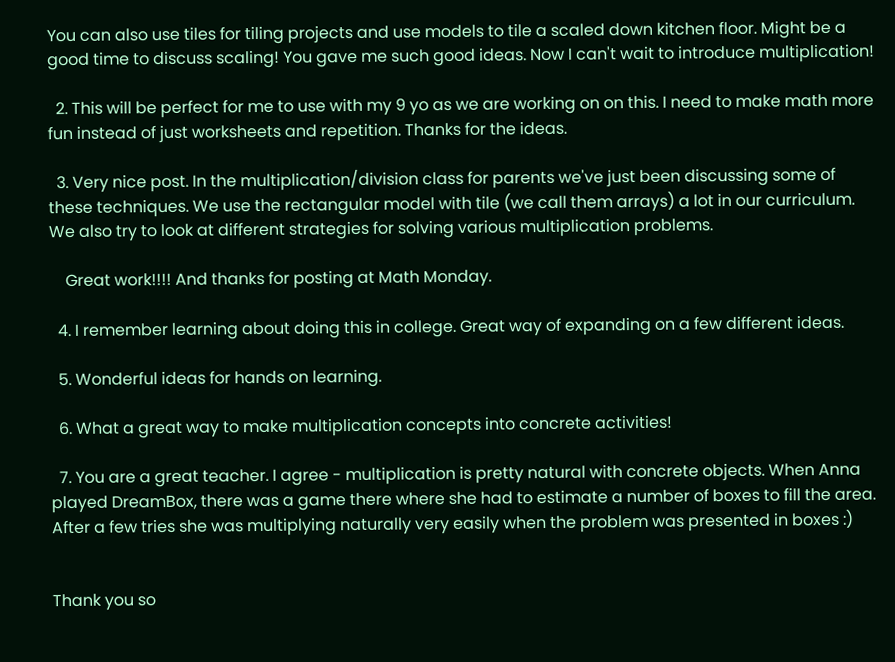You can also use tiles for tiling projects and use models to tile a scaled down kitchen floor. Might be a good time to discuss scaling! You gave me such good ideas. Now I can't wait to introduce multiplication!

  2. This will be perfect for me to use with my 9 yo as we are working on on this. I need to make math more fun instead of just worksheets and repetition. Thanks for the ideas.

  3. Very nice post. In the multiplication/division class for parents we've just been discussing some of these techniques. We use the rectangular model with tile (we call them arrays) a lot in our curriculum. We also try to look at different strategies for solving various multiplication problems.

    Great work!!!! And thanks for posting at Math Monday.

  4. I remember learning about doing this in college. Great way of expanding on a few different ideas.

  5. Wonderful ideas for hands on learning.

  6. What a great way to make multiplication concepts into concrete activities!

  7. You are a great teacher. I agree - multiplication is pretty natural with concrete objects. When Anna played DreamBox, there was a game there where she had to estimate a number of boxes to fill the area. After a few tries she was multiplying naturally very easily when the problem was presented in boxes :)


Thank you so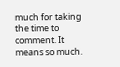much for taking the time to comment. It means so much.